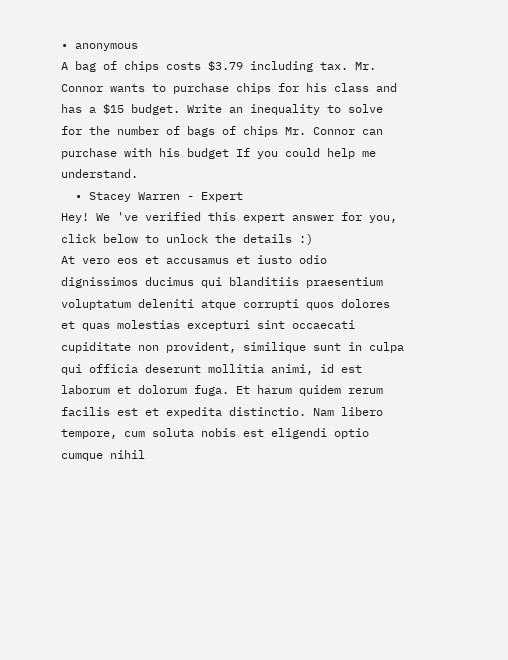• anonymous
A bag of chips costs $3.79 including tax. Mr. Connor wants to purchase chips for his class and has a $15 budget. Write an inequality to solve for the number of bags of chips Mr. Connor can purchase with his budget If you could help me understand.
  • Stacey Warren - Expert
Hey! We 've verified this expert answer for you, click below to unlock the details :)
At vero eos et accusamus et iusto odio dignissimos ducimus qui blanditiis praesentium voluptatum deleniti atque corrupti quos dolores et quas molestias excepturi sint occaecati cupiditate non provident, similique sunt in culpa qui officia deserunt mollitia animi, id est laborum et dolorum fuga. Et harum quidem rerum facilis est et expedita distinctio. Nam libero tempore, cum soluta nobis est eligendi optio cumque nihil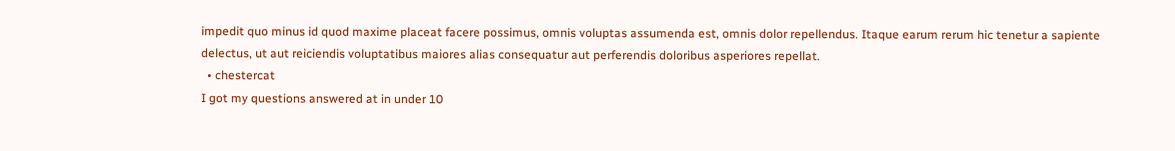impedit quo minus id quod maxime placeat facere possimus, omnis voluptas assumenda est, omnis dolor repellendus. Itaque earum rerum hic tenetur a sapiente delectus, ut aut reiciendis voluptatibus maiores alias consequatur aut perferendis doloribus asperiores repellat.
  • chestercat
I got my questions answered at in under 10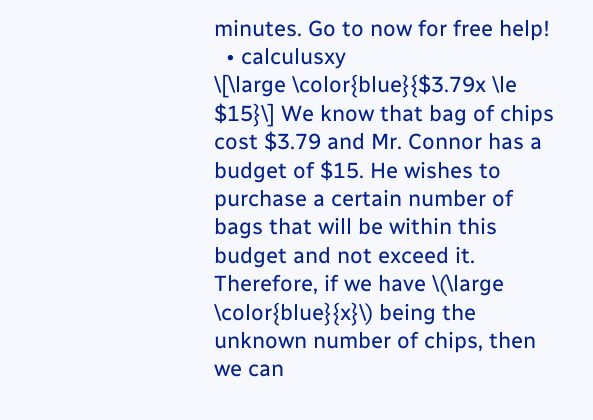minutes. Go to now for free help!
  • calculusxy
\[\large \color{blue}{$3.79x \le $15}\] We know that bag of chips cost $3.79 and Mr. Connor has a budget of $15. He wishes to purchase a certain number of bags that will be within this budget and not exceed it. Therefore, if we have \(\large \color{blue}{x}\) being the unknown number of chips, then we can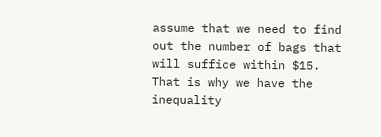assume that we need to find out the number of bags that will suffice within $15. That is why we have the inequality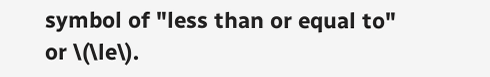symbol of "less than or equal to" or \(\le\).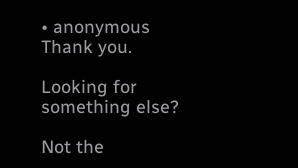• anonymous
Thank you.

Looking for something else?

Not the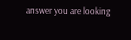answer you are looking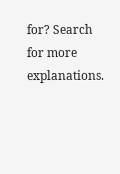for? Search for more explanations.